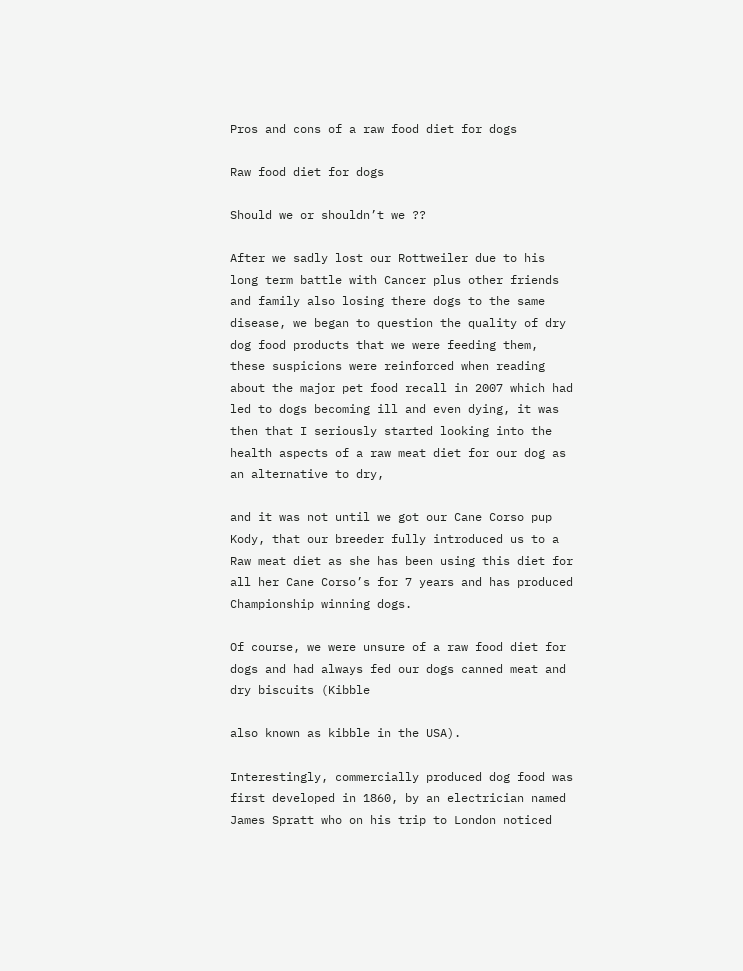Pros and cons of a raw food diet for dogs

Raw food diet for dogs

Should we or shouldn’t we ??

After we sadly lost our Rottweiler due to his long term battle with Cancer plus other friends and family also losing there dogs to the same disease, we began to question the quality of dry dog food products that we were feeding them, these suspicions were reinforced when reading about the major pet food recall in 2007 which had led to dogs becoming ill and even dying, it was then that I seriously started looking into the health aspects of a raw meat diet for our dog as an alternative to dry,

and it was not until we got our Cane Corso pup Kody, that our breeder fully introduced us to a Raw meat diet as she has been using this diet for all her Cane Corso’s for 7 years and has produced Championship winning dogs.

Of course, we were unsure of a raw food diet for dogs and had always fed our dogs canned meat and dry biscuits (Kibble

also known as kibble in the USA).

Interestingly, commercially produced dog food was first developed in 1860, by an electrician named James Spratt who on his trip to London noticed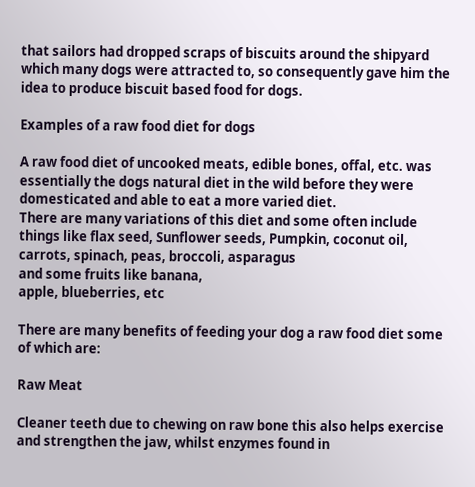that sailors had dropped scraps of biscuits around the shipyard which many dogs were attracted to, so consequently gave him the idea to produce biscuit based food for dogs.

Examples of a raw food diet for dogs

A raw food diet of uncooked meats, edible bones, offal, etc. was essentially the dogs natural diet in the wild before they were domesticated and able to eat a more varied diet.
There are many variations of this diet and some often include things like flax seed, Sunflower seeds, Pumpkin, coconut oil, carrots, spinach, peas, broccoli, asparagus
and some fruits like banana,
apple, blueberries, etc

There are many benefits of feeding your dog a raw food diet some of which are:

Raw Meat

Cleaner teeth due to chewing on raw bone this also helps exercise and strengthen the jaw, whilst enzymes found in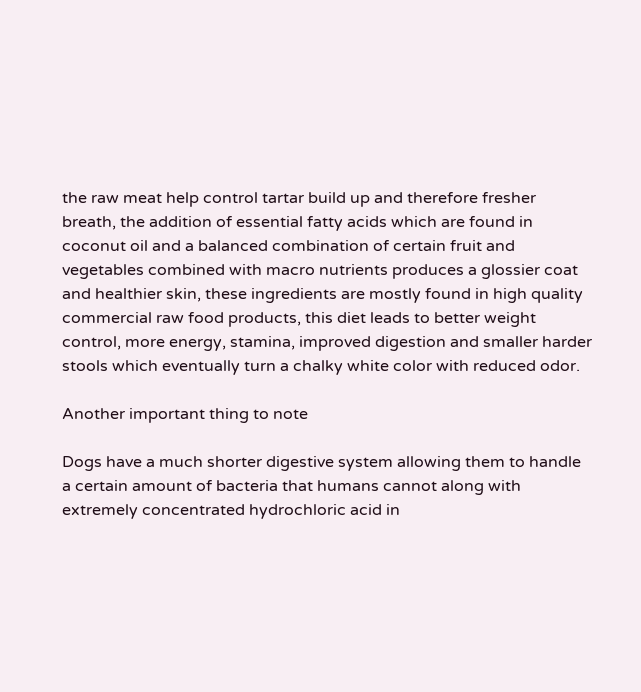the raw meat help control tartar build up and therefore fresher breath, the addition of essential fatty acids which are found in coconut oil and a balanced combination of certain fruit and vegetables combined with macro nutrients produces a glossier coat and healthier skin, these ingredients are mostly found in high quality commercial raw food products, this diet leads to better weight control, more energy, stamina, improved digestion and smaller harder stools which eventually turn a chalky white color with reduced odor.

Another important thing to note

Dogs have a much shorter digestive system allowing them to handle a certain amount of bacteria that humans cannot along with extremely concentrated hydrochloric acid in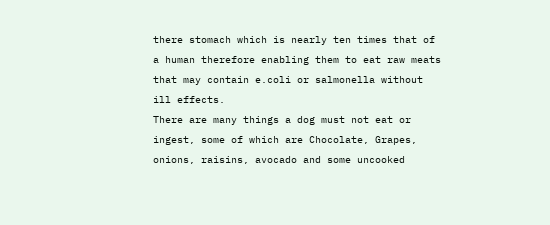there stomach which is nearly ten times that of a human therefore enabling them to eat raw meats that may contain e.coli or salmonella without ill effects.
There are many things a dog must not eat or ingest, some of which are Chocolate, Grapes, onions, raisins, avocado and some uncooked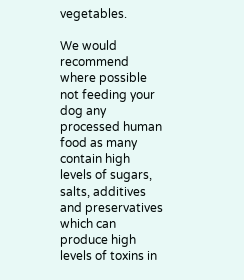vegetables.

We would recommend where possible not feeding your dog any processed human food as many contain high levels of sugars, salts, additives and preservatives which can produce high levels of toxins in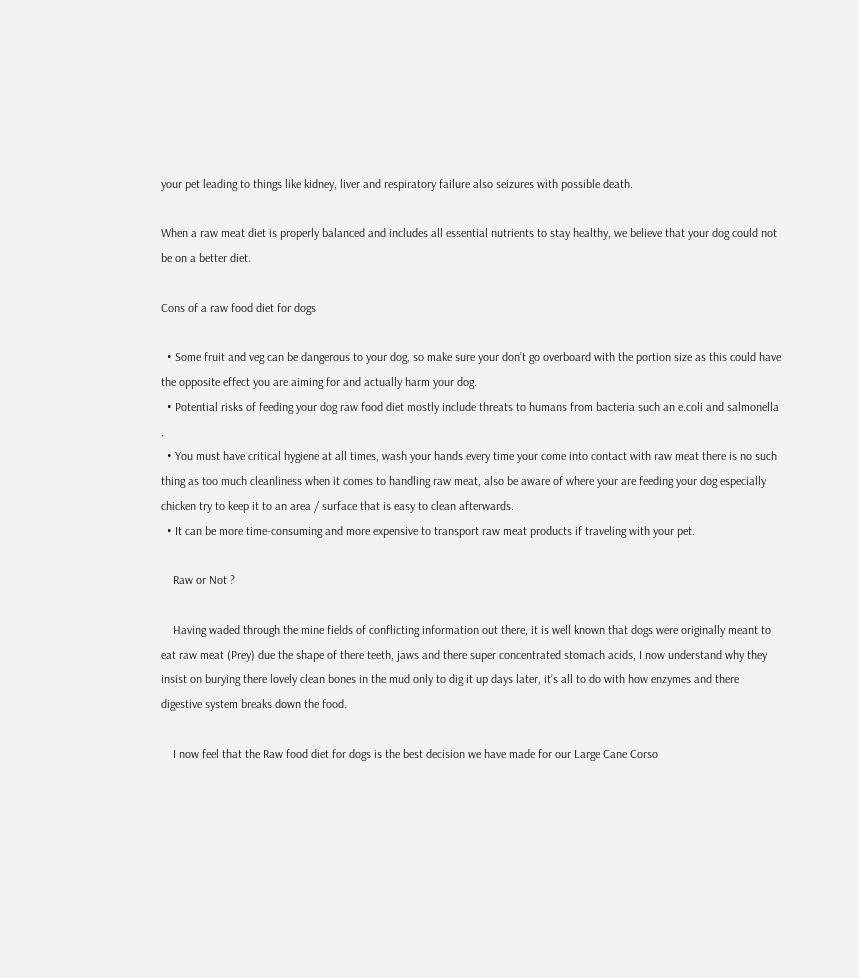your pet leading to things like kidney, liver and respiratory failure also seizures with possible death.

When a raw meat diet is properly balanced and includes all essential nutrients to stay healthy, we believe that your dog could not be on a better diet.

Cons of a raw food diet for dogs

  • Some fruit and veg can be dangerous to your dog, so make sure your don’t go overboard with the portion size as this could have the opposite effect you are aiming for and actually harm your dog.
  • Potential risks of feeding your dog raw food diet mostly include threats to humans from bacteria such an e.coli and salmonella .
  • You must have critical hygiene at all times, wash your hands every time your come into contact with raw meat there is no such thing as too much cleanliness when it comes to handling raw meat, also be aware of where your are feeding your dog especially chicken try to keep it to an area / surface that is easy to clean afterwards.
  • It can be more time-consuming and more expensive to transport raw meat products if traveling with your pet.

    Raw or Not ?

    Having waded through the mine fields of conflicting information out there, it is well known that dogs were originally meant to eat raw meat (Prey) due the shape of there teeth, jaws and there super concentrated stomach acids, I now understand why they insist on burying there lovely clean bones in the mud only to dig it up days later, it’s all to do with how enzymes and there digestive system breaks down the food.

    I now feel that the Raw food diet for dogs is the best decision we have made for our Large Cane Corso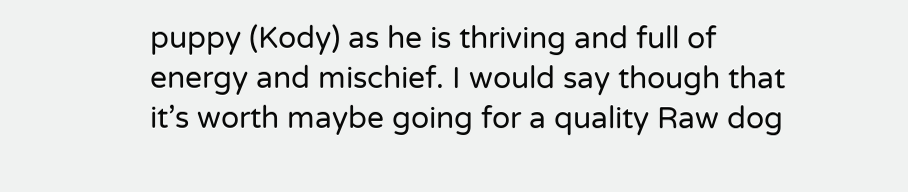puppy (Kody) as he is thriving and full of energy and mischief. I would say though that it’s worth maybe going for a quality Raw dog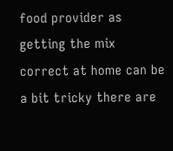food provider as getting the mix correct at home can be a bit tricky there are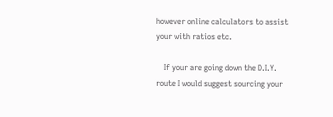however online calculators to assist your with ratios etc.

    If your are going down the D.I.Y. route I would suggest sourcing your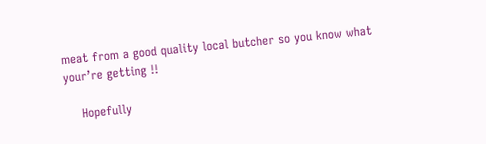meat from a good quality local butcher so you know what your’re getting !!

    Hopefully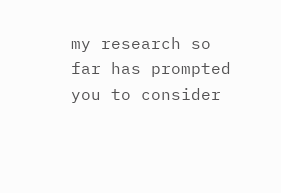my research so far has prompted you to consider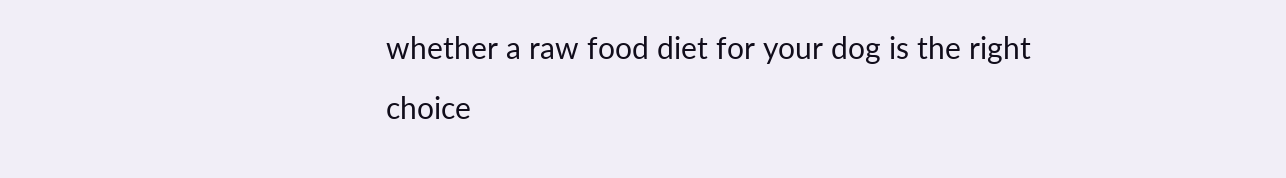whether a raw food diet for your dog is the right choice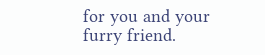for you and your furry friend.